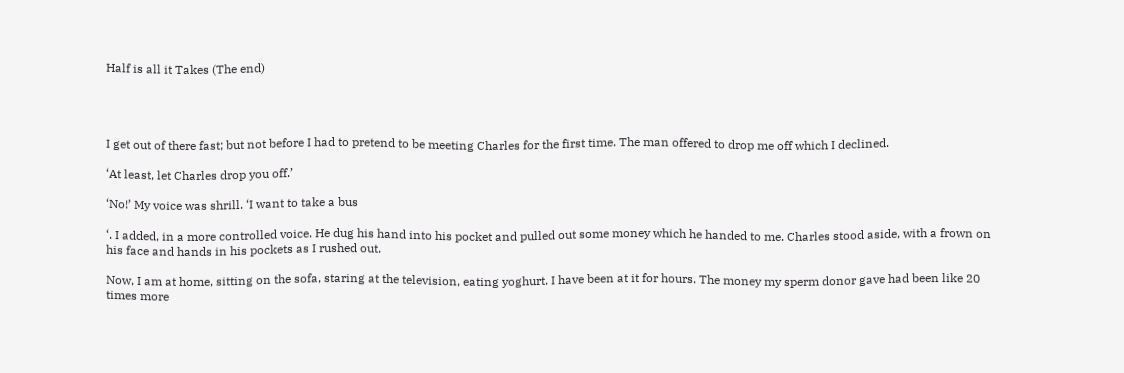Half is all it Takes (The end)




I get out of there fast; but not before I had to pretend to be meeting Charles for the first time. The man offered to drop me off which I declined.

‘At least, let Charles drop you off.’

‘No!’ My voice was shrill. ‘I want to take a bus

‘. I added, in a more controlled voice. He dug his hand into his pocket and pulled out some money which he handed to me. Charles stood aside, with a frown on his face and hands in his pockets as I rushed out.

Now, I am at home, sitting on the sofa, staring at the television, eating yoghurt. I have been at it for hours. The money my sperm donor gave had been like 20 times more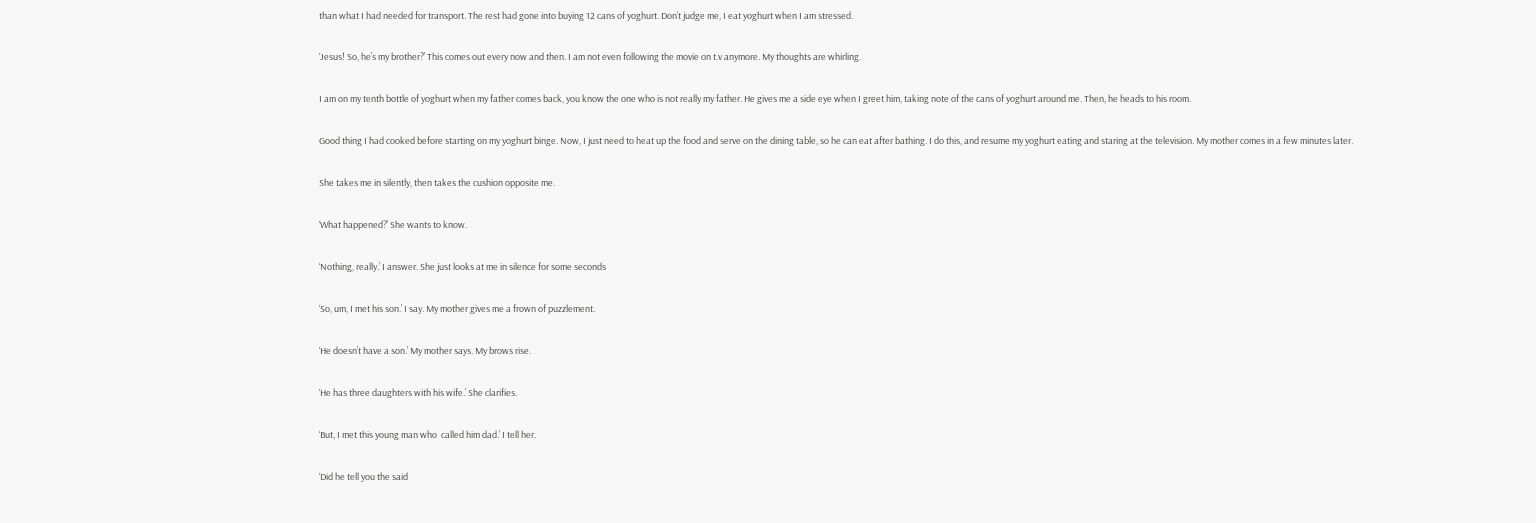than what I had needed for transport. The rest had gone into buying 12 cans of yoghurt. Don’t judge me, I eat yoghurt when I am stressed.

‘Jesus! So, he’s my brother?’ This comes out every now and then. I am not even following the movie on t.v anymore. My thoughts are whirling.

I am on my tenth bottle of yoghurt when my father comes back, you know the one who is not really my father. He gives me a side eye when I greet him, taking note of the cans of yoghurt around me. Then, he heads to his room.

Good thing I had cooked before starting on my yoghurt binge. Now, I just need to heat up the food and serve on the dining table, so he can eat after bathing. I do this, and resume my yoghurt eating and staring at the television. My mother comes in a few minutes later.

She takes me in silently, then takes the cushion opposite me.

‘What happened?’ She wants to know.

‘Nothing, really.’ I answer. She just looks at me in silence for some seconds

‘So, um, I met his son.’ I say. My mother gives me a frown of puzzlement.

‘He doesn’t have a son.’ My mother says. My brows rise.

‘He has three daughters with his wife.’ She clarifies.

‘But, I met this young man who  called him dad.’ I tell her.

‘Did he tell you the said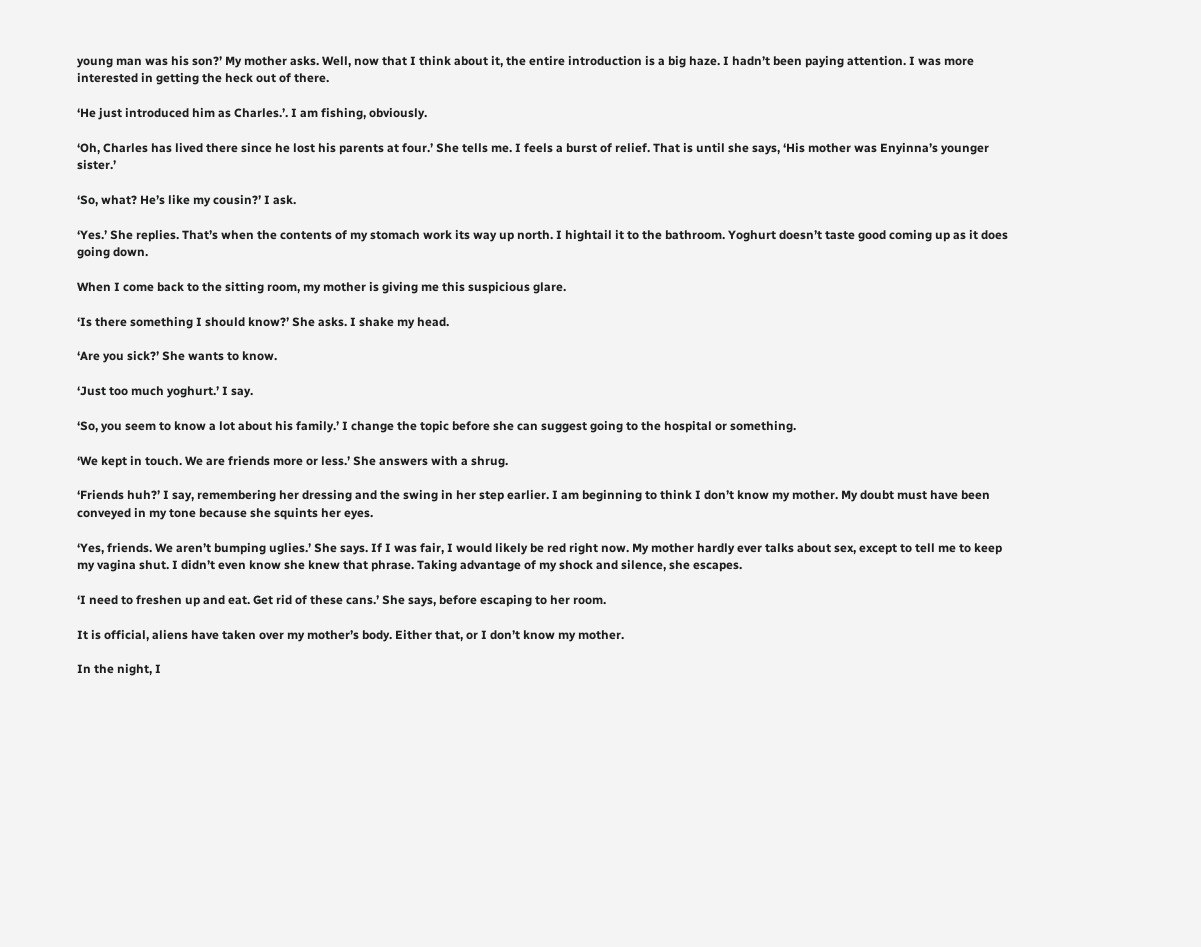young man was his son?’ My mother asks. Well, now that I think about it, the entire introduction is a big haze. I hadn’t been paying attention. I was more interested in getting the heck out of there.

‘He just introduced him as Charles.’. I am fishing, obviously.

‘Oh, Charles has lived there since he lost his parents at four.’ She tells me. I feels a burst of relief. That is until she says, ‘His mother was Enyinna’s younger sister.’

‘So, what? He’s like my cousin?’ I ask.

‘Yes.’ She replies. That’s when the contents of my stomach work its way up north. I hightail it to the bathroom. Yoghurt doesn’t taste good coming up as it does going down.

When I come back to the sitting room, my mother is giving me this suspicious glare.

‘Is there something I should know?’ She asks. I shake my head.

‘Are you sick?’ She wants to know.

‘Just too much yoghurt.’ I say.

‘So, you seem to know a lot about his family.’ I change the topic before she can suggest going to the hospital or something.

‘We kept in touch. We are friends more or less.’ She answers with a shrug.

‘Friends huh?’ I say, remembering her dressing and the swing in her step earlier. I am beginning to think I don’t know my mother. My doubt must have been conveyed in my tone because she squints her eyes.

‘Yes, friends. We aren’t bumping uglies.’ She says. If I was fair, I would likely be red right now. My mother hardly ever talks about sex, except to tell me to keep my vagina shut. I didn’t even know she knew that phrase. Taking advantage of my shock and silence, she escapes.

‘I need to freshen up and eat. Get rid of these cans.’ She says, before escaping to her room.

It is official, aliens have taken over my mother’s body. Either that, or I don’t know my mother.

In the night, I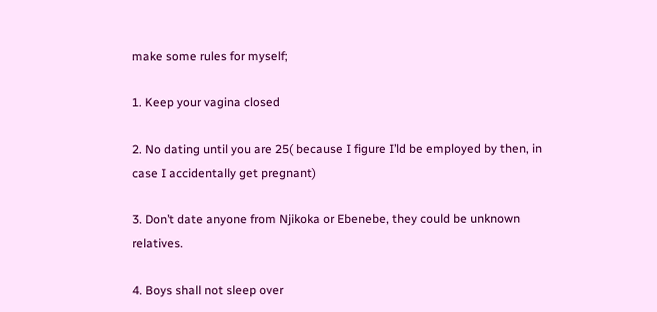make some rules for myself;

1. Keep your vagina closed

2. No dating until you are 25( because I figure I’ld be employed by then, in case I accidentally get pregnant)

3. Don’t date anyone from Njikoka or Ebenebe, they could be unknown relatives.

4. Boys shall not sleep over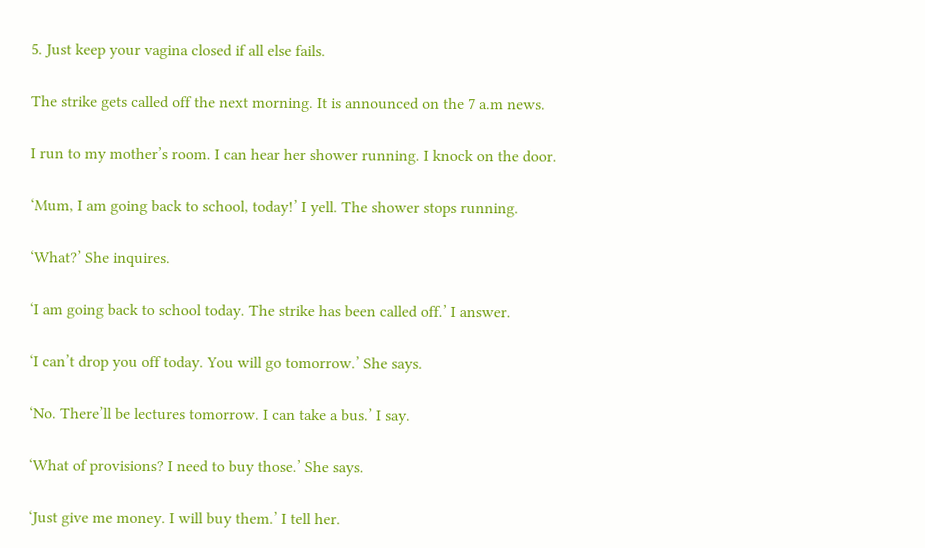5. Just keep your vagina closed if all else fails.

The strike gets called off the next morning. It is announced on the 7 a.m news.

I run to my mother’s room. I can hear her shower running. I knock on the door.

‘Mum, I am going back to school, today!’ I yell. The shower stops running.

‘What?’ She inquires.

‘I am going back to school today. The strike has been called off.’ I answer.

‘I can’t drop you off today. You will go tomorrow.’ She says.

‘No. There’ll be lectures tomorrow. I can take a bus.’ I say.

‘What of provisions? I need to buy those.’ She says.

‘Just give me money. I will buy them.’ I tell her.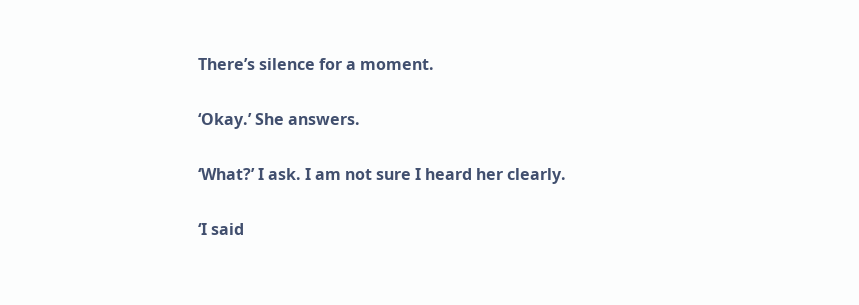There’s silence for a moment.

‘Okay.’ She answers.

‘What?’ I ask. I am not sure I heard her clearly.

‘I said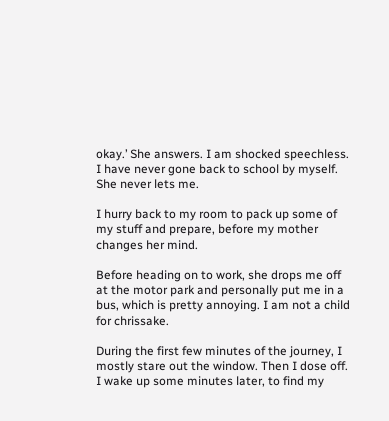okay.’ She answers. I am shocked speechless. I have never gone back to school by myself. She never lets me.

I hurry back to my room to pack up some of my stuff and prepare, before my mother changes her mind.

Before heading on to work, she drops me off at the motor park and personally put me in a bus, which is pretty annoying. I am not a child for chrissake.

During the first few minutes of the journey, I mostly stare out the window. Then I dose off. I wake up some minutes later, to find my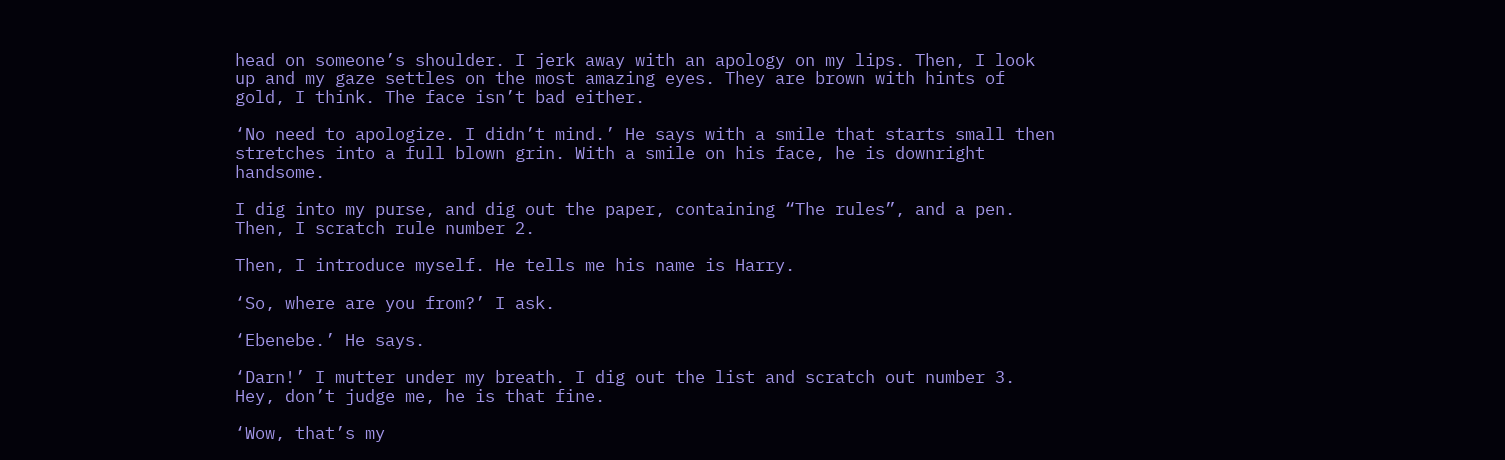head on someone’s shoulder. I jerk away with an apology on my lips. Then, I look up and my gaze settles on the most amazing eyes. They are brown with hints of gold, I think. The face isn’t bad either.

‘No need to apologize. I didn’t mind.’ He says with a smile that starts small then stretches into a full blown grin. With a smile on his face, he is downright handsome.

I dig into my purse, and dig out the paper, containing “The rules”, and a pen. Then, I scratch rule number 2.

Then, I introduce myself. He tells me his name is Harry.

‘So, where are you from?’ I ask.

‘Ebenebe.’ He says.

‘Darn!’ I mutter under my breath. I dig out the list and scratch out number 3. Hey, don’t judge me, he is that fine.

‘Wow, that’s my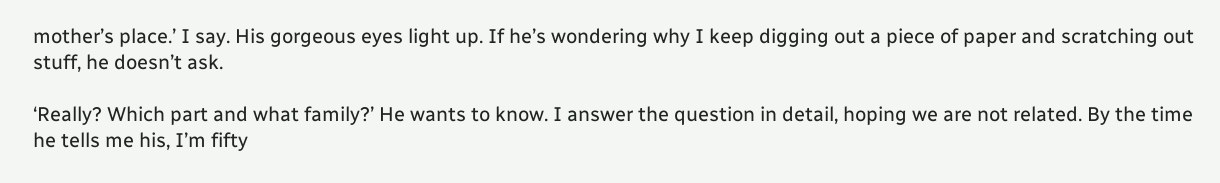mother’s place.’ I say. His gorgeous eyes light up. If he’s wondering why I keep digging out a piece of paper and scratching out stuff, he doesn’t ask.

‘Really? Which part and what family?’ He wants to know. I answer the question in detail, hoping we are not related. By the time he tells me his, I’m fifty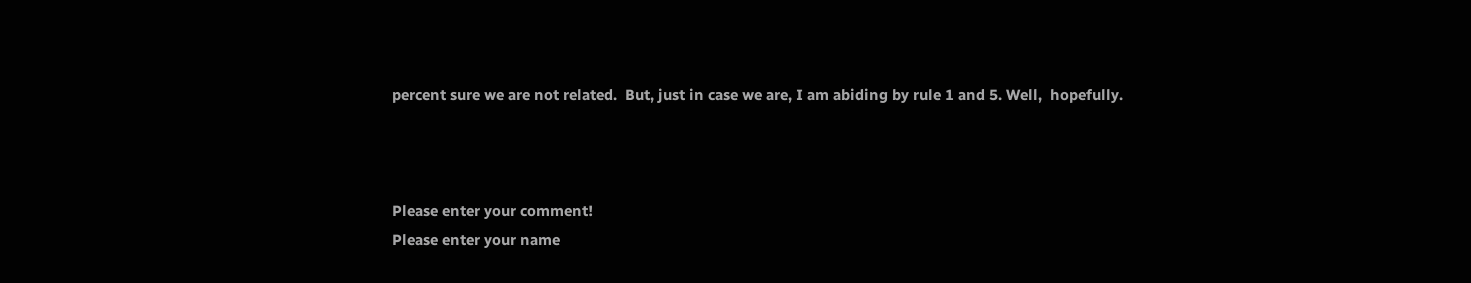percent sure we are not related.  But, just in case we are, I am abiding by rule 1 and 5. Well,  hopefully.



Please enter your comment!
Please enter your name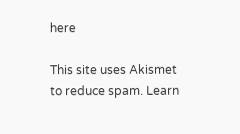here

This site uses Akismet to reduce spam. Learn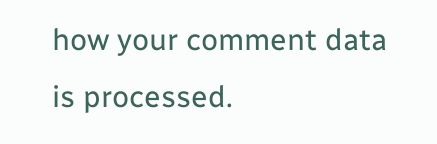how your comment data is processed.